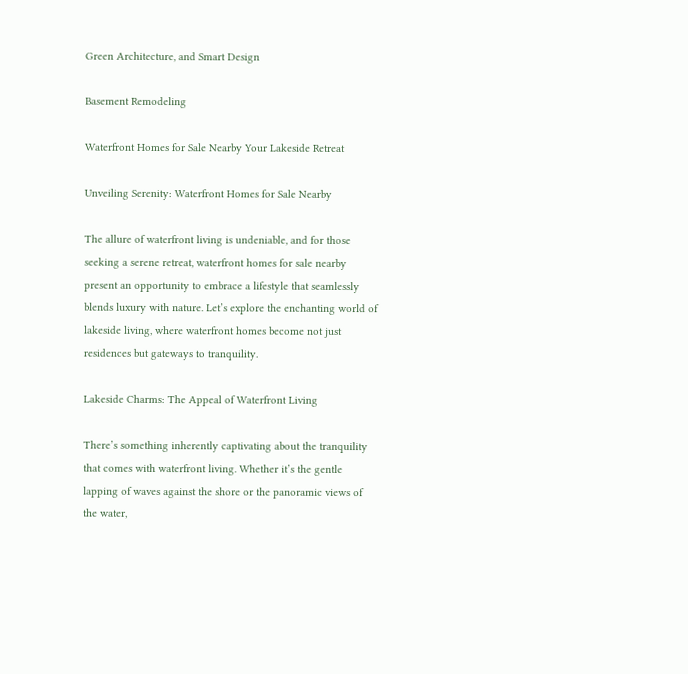Green Architecture, and Smart Design

Basement Remodeling

Waterfront Homes for Sale Nearby Your Lakeside Retreat

Unveiling Serenity: Waterfront Homes for Sale Nearby

The allure of waterfront living is undeniable, and for those seeking a serene retreat, waterfront homes for sale nearby present an opportunity to embrace a lifestyle that seamlessly blends luxury with nature. Let’s explore the enchanting world of lakeside living, where waterfront homes become not just residences but gateways to tranquility.

Lakeside Charms: The Appeal of Waterfront Living

There’s something inherently captivating about the tranquility that comes with waterfront living. Whether it’s the gentle lapping of waves against the shore or the panoramic views of the water,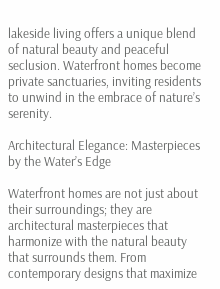lakeside living offers a unique blend of natural beauty and peaceful seclusion. Waterfront homes become private sanctuaries, inviting residents to unwind in the embrace of nature’s serenity.

Architectural Elegance: Masterpieces by the Water’s Edge

Waterfront homes are not just about their surroundings; they are architectural masterpieces that harmonize with the natural beauty that surrounds them. From contemporary designs that maximize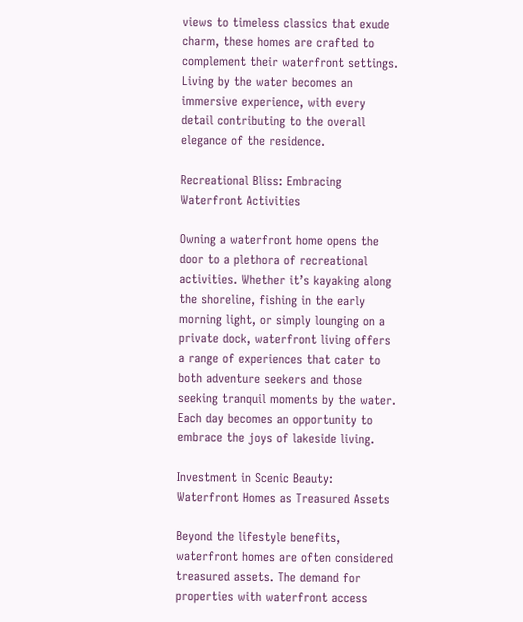views to timeless classics that exude charm, these homes are crafted to complement their waterfront settings. Living by the water becomes an immersive experience, with every detail contributing to the overall elegance of the residence.

Recreational Bliss: Embracing Waterfront Activities

Owning a waterfront home opens the door to a plethora of recreational activities. Whether it’s kayaking along the shoreline, fishing in the early morning light, or simply lounging on a private dock, waterfront living offers a range of experiences that cater to both adventure seekers and those seeking tranquil moments by the water. Each day becomes an opportunity to embrace the joys of lakeside living.

Investment in Scenic Beauty: Waterfront Homes as Treasured Assets

Beyond the lifestyle benefits, waterfront homes are often considered treasured assets. The demand for properties with waterfront access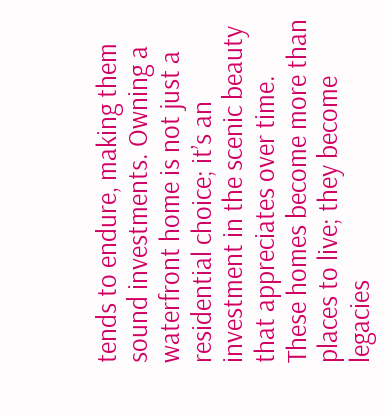tends to endure, making them sound investments. Owning a waterfront home is not just a residential choice; it’s an investment in the scenic beauty that appreciates over time. These homes become more than places to live; they become legacies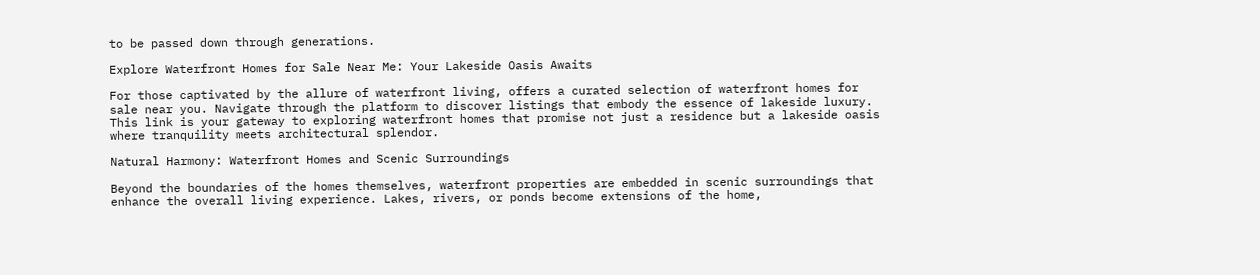to be passed down through generations.

Explore Waterfront Homes for Sale Near Me: Your Lakeside Oasis Awaits

For those captivated by the allure of waterfront living, offers a curated selection of waterfront homes for sale near you. Navigate through the platform to discover listings that embody the essence of lakeside luxury. This link is your gateway to exploring waterfront homes that promise not just a residence but a lakeside oasis where tranquility meets architectural splendor.

Natural Harmony: Waterfront Homes and Scenic Surroundings

Beyond the boundaries of the homes themselves, waterfront properties are embedded in scenic surroundings that enhance the overall living experience. Lakes, rivers, or ponds become extensions of the home,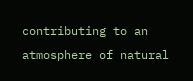contributing to an atmosphere of natural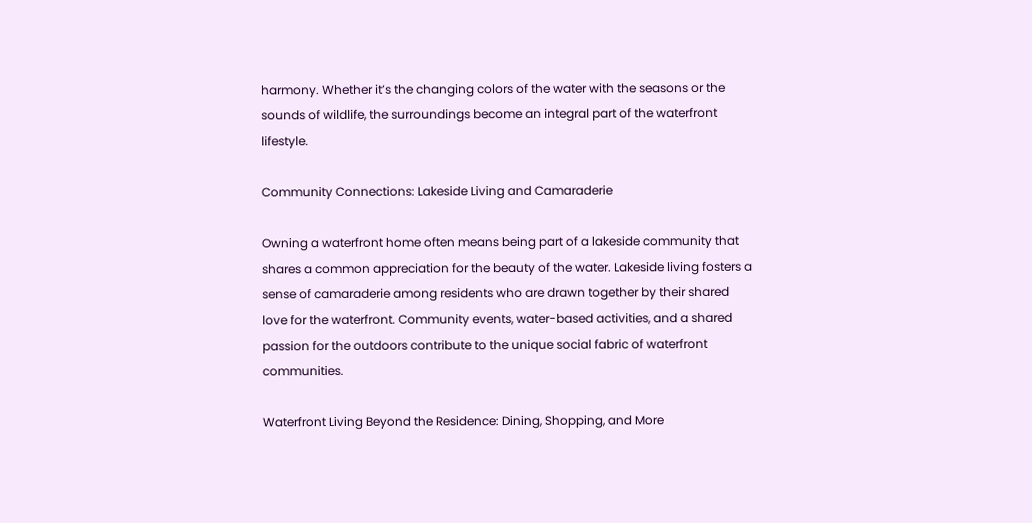harmony. Whether it’s the changing colors of the water with the seasons or the sounds of wildlife, the surroundings become an integral part of the waterfront lifestyle.

Community Connections: Lakeside Living and Camaraderie

Owning a waterfront home often means being part of a lakeside community that shares a common appreciation for the beauty of the water. Lakeside living fosters a sense of camaraderie among residents who are drawn together by their shared love for the waterfront. Community events, water-based activities, and a shared passion for the outdoors contribute to the unique social fabric of waterfront communities.

Waterfront Living Beyond the Residence: Dining, Shopping, and More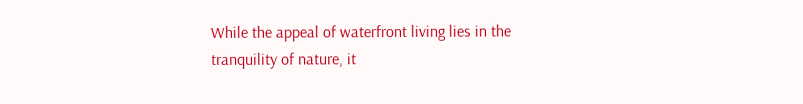While the appeal of waterfront living lies in the tranquility of nature, it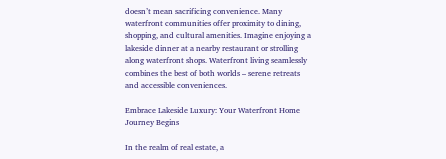doesn’t mean sacrificing convenience. Many waterfront communities offer proximity to dining, shopping, and cultural amenities. Imagine enjoying a lakeside dinner at a nearby restaurant or strolling along waterfront shops. Waterfront living seamlessly combines the best of both worlds – serene retreats and accessible conveniences.

Embrace Lakeside Luxury: Your Waterfront Home Journey Begins

In the realm of real estate, a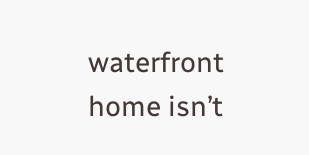waterfront home isn’t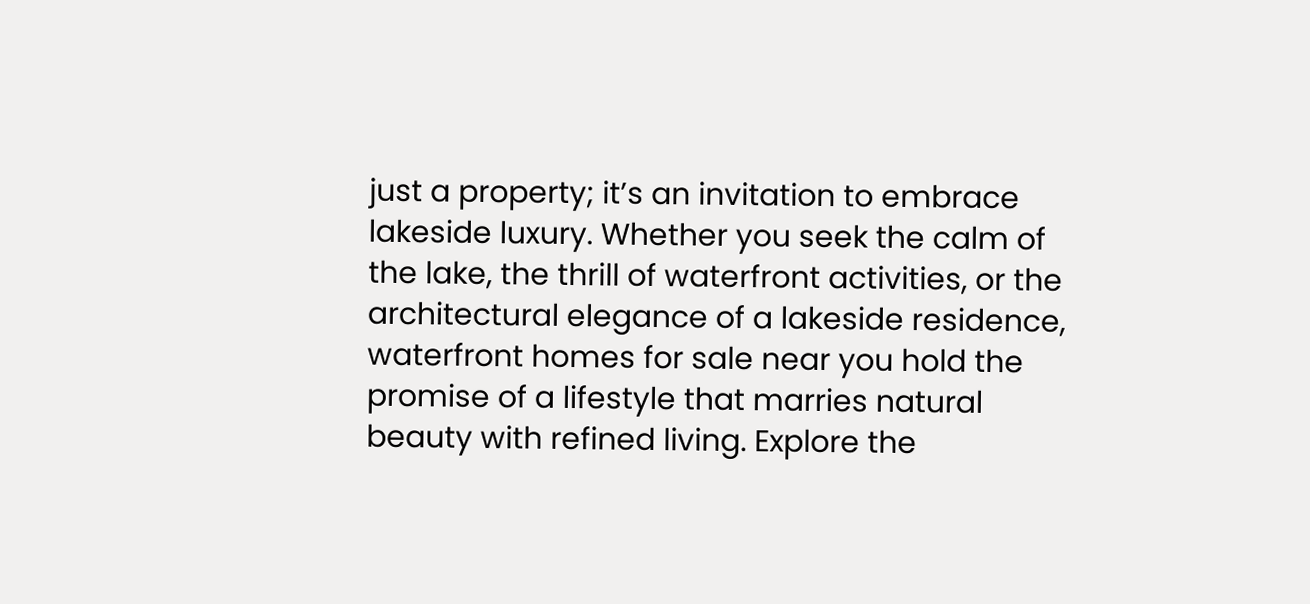just a property; it’s an invitation to embrace lakeside luxury. Whether you seek the calm of the lake, the thrill of waterfront activities, or the architectural elegance of a lakeside residence, waterfront homes for sale near you hold the promise of a lifestyle that marries natural beauty with refined living. Explore the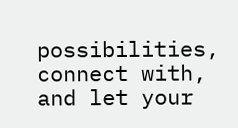possibilities, connect with, and let your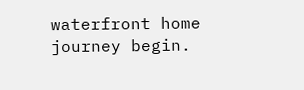waterfront home journey begin.